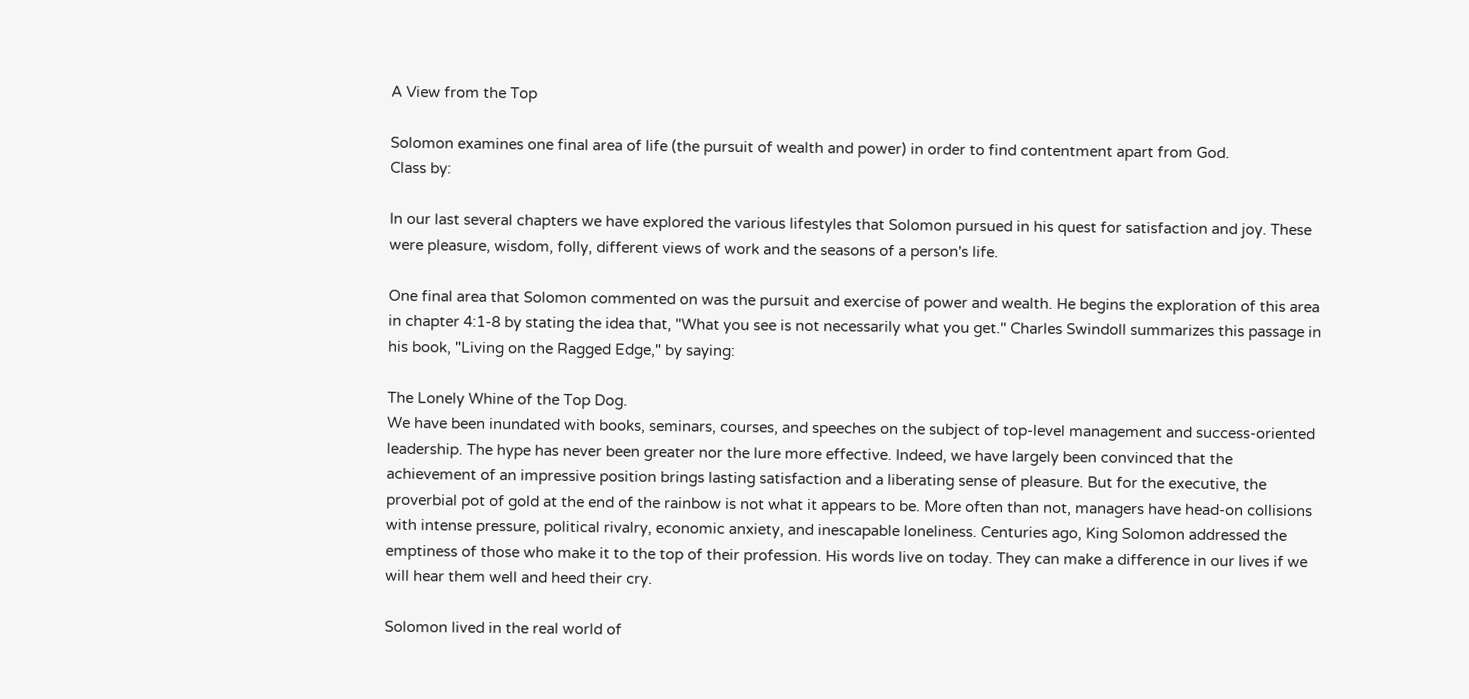A View from the Top

Solomon examines one final area of life (the pursuit of wealth and power) in order to find contentment apart from God.
Class by:

In our last several chapters we have explored the various lifestyles that Solomon pursued in his quest for satisfaction and joy. These were pleasure, wisdom, folly, different views of work and the seasons of a person's life.

One final area that Solomon commented on was the pursuit and exercise of power and wealth. He begins the exploration of this area in chapter 4:1-8 by stating the idea that, "What you see is not necessarily what you get." Charles Swindoll summarizes this passage in his book, "Living on the Ragged Edge," by saying:

The Lonely Whine of the Top Dog.
We have been inundated with books, seminars, courses, and speeches on the subject of top-level management and success-oriented leadership. The hype has never been greater nor the lure more effective. Indeed, we have largely been convinced that the achievement of an impressive position brings lasting satisfaction and a liberating sense of pleasure. But for the executive, the proverbial pot of gold at the end of the rainbow is not what it appears to be. More often than not, managers have head-on collisions with intense pressure, political rivalry, economic anxiety, and inescapable loneliness. Centuries ago, King Solomon addressed the emptiness of those who make it to the top of their profession. His words live on today. They can make a difference in our lives if we will hear them well and heed their cry.

Solomon lived in the real world of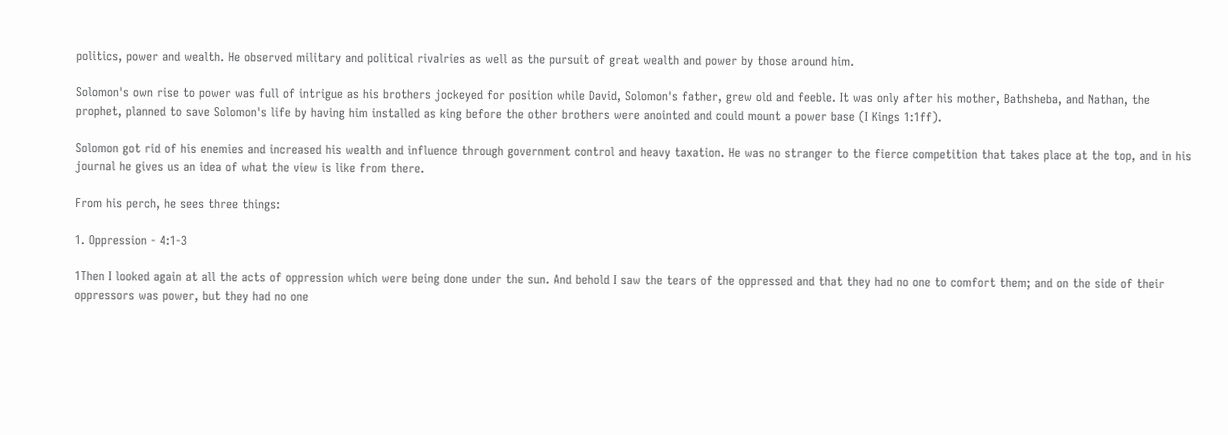politics, power and wealth. He observed military and political rivalries as well as the pursuit of great wealth and power by those around him.

Solomon's own rise to power was full of intrigue as his brothers jockeyed for position while David, Solomon's father, grew old and feeble. It was only after his mother, Bathsheba, and Nathan, the prophet, planned to save Solomon's life by having him installed as king before the other brothers were anointed and could mount a power base (I Kings 1:1ff).

Solomon got rid of his enemies and increased his wealth and influence through government control and heavy taxation. He was no stranger to the fierce competition that takes place at the top, and in his journal he gives us an idea of what the view is like from there.

From his perch, he sees three things:

1. Oppression - 4:1-3

1Then I looked again at all the acts of oppression which were being done under the sun. And behold I saw the tears of the oppressed and that they had no one to comfort them; and on the side of their oppressors was power, but they had no one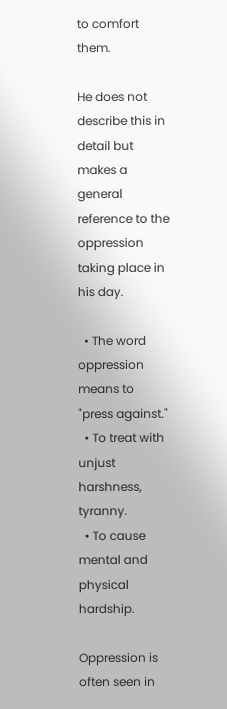to comfort them.

He does not describe this in detail but makes a general reference to the oppression taking place in his day.

  • The word oppression means to "press against."
  • To treat with unjust harshness, tyranny.
  • To cause mental and physical hardship.

Oppression is often seen in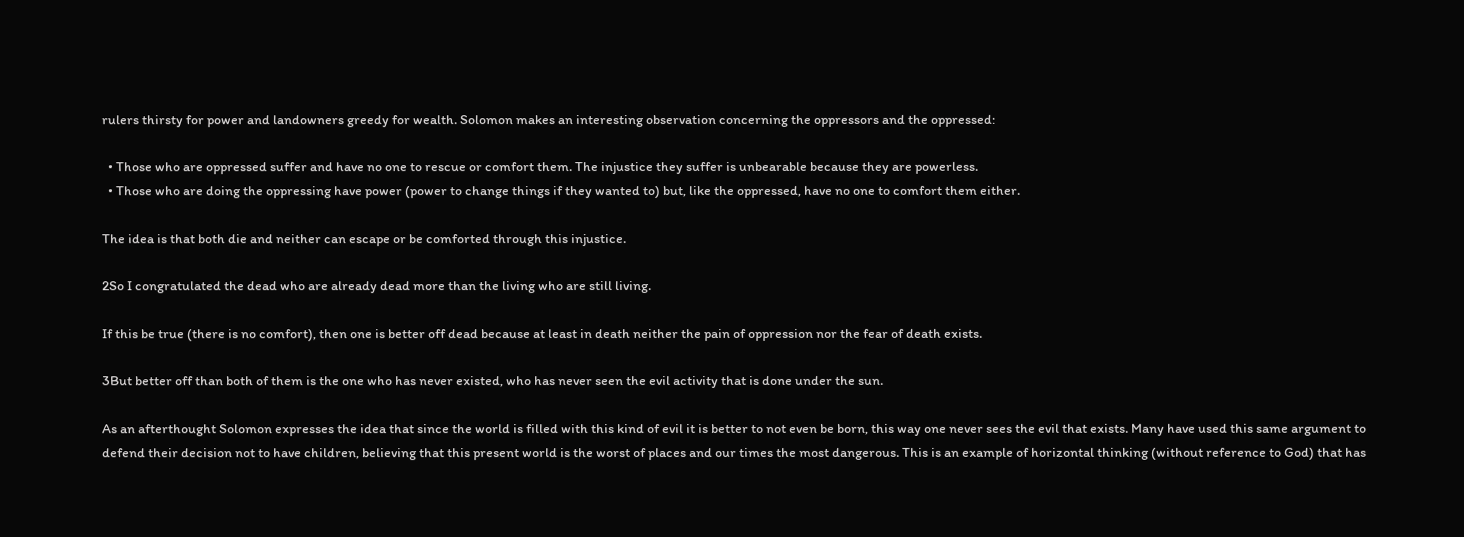rulers thirsty for power and landowners greedy for wealth. Solomon makes an interesting observation concerning the oppressors and the oppressed:

  • Those who are oppressed suffer and have no one to rescue or comfort them. The injustice they suffer is unbearable because they are powerless.
  • Those who are doing the oppressing have power (power to change things if they wanted to) but, like the oppressed, have no one to comfort them either.

The idea is that both die and neither can escape or be comforted through this injustice.

2So I congratulated the dead who are already dead more than the living who are still living.

If this be true (there is no comfort), then one is better off dead because at least in death neither the pain of oppression nor the fear of death exists.

3But better off than both of them is the one who has never existed, who has never seen the evil activity that is done under the sun.

As an afterthought Solomon expresses the idea that since the world is filled with this kind of evil it is better to not even be born, this way one never sees the evil that exists. Many have used this same argument to defend their decision not to have children, believing that this present world is the worst of places and our times the most dangerous. This is an example of horizontal thinking (without reference to God) that has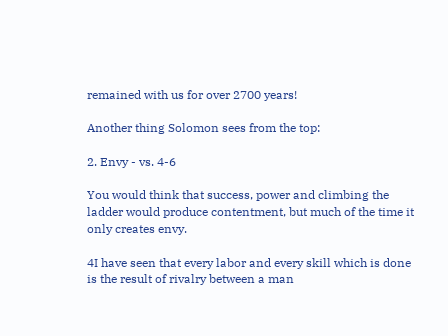remained with us for over 2700 years!

Another thing Solomon sees from the top:

2. Envy - vs. 4-6

You would think that success, power and climbing the ladder would produce contentment, but much of the time it only creates envy.

4I have seen that every labor and every skill which is done is the result of rivalry between a man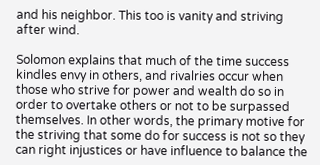and his neighbor. This too is vanity and striving after wind.

Solomon explains that much of the time success kindles envy in others, and rivalries occur when those who strive for power and wealth do so in order to overtake others or not to be surpassed themselves. In other words, the primary motive for the striving that some do for success is not so they can right injustices or have influence to balance the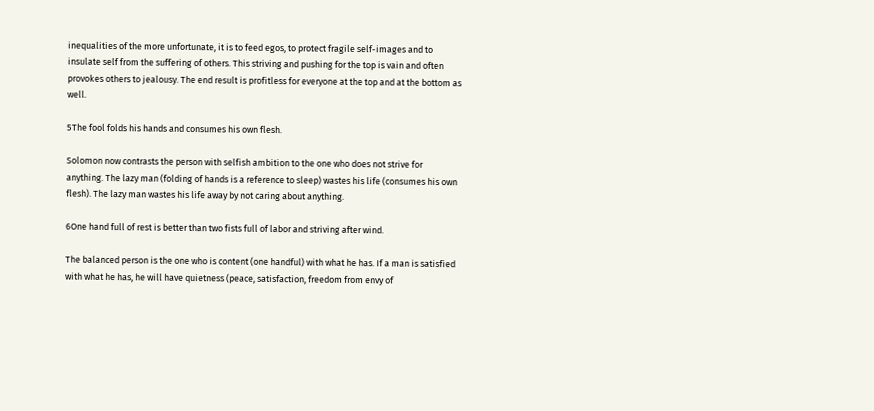inequalities of the more unfortunate, it is to feed egos, to protect fragile self-images and to insulate self from the suffering of others. This striving and pushing for the top is vain and often provokes others to jealousy. The end result is profitless for everyone at the top and at the bottom as well.

5The fool folds his hands and consumes his own flesh.

Solomon now contrasts the person with selfish ambition to the one who does not strive for anything. The lazy man (folding of hands is a reference to sleep) wastes his life (consumes his own flesh). The lazy man wastes his life away by not caring about anything.

6One hand full of rest is better than two fists full of labor and striving after wind.

The balanced person is the one who is content (one handful) with what he has. If a man is satisfied with what he has, he will have quietness (peace, satisfaction, freedom from envy of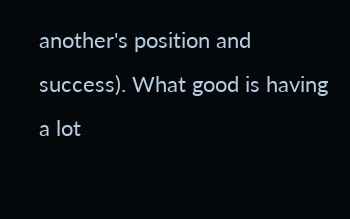another's position and success). What good is having a lot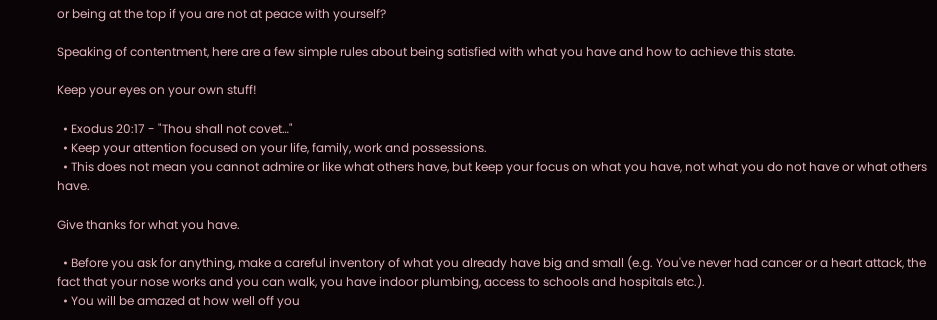or being at the top if you are not at peace with yourself?

Speaking of contentment, here are a few simple rules about being satisfied with what you have and how to achieve this state.

Keep your eyes on your own stuff!

  • Exodus 20:17 - "Thou shall not covet…"
  • Keep your attention focused on your life, family, work and possessions.
  • This does not mean you cannot admire or like what others have, but keep your focus on what you have, not what you do not have or what others have.

Give thanks for what you have.

  • Before you ask for anything, make a careful inventory of what you already have big and small (e.g. You've never had cancer or a heart attack, the fact that your nose works and you can walk, you have indoor plumbing, access to schools and hospitals etc.).
  • You will be amazed at how well off you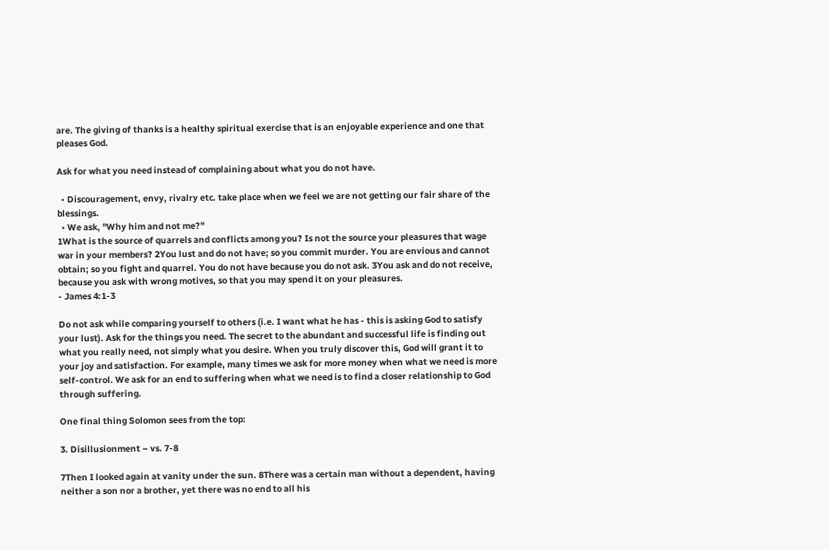are. The giving of thanks is a healthy spiritual exercise that is an enjoyable experience and one that pleases God.

Ask for what you need instead of complaining about what you do not have.

  • Discouragement, envy, rivalry etc. take place when we feel we are not getting our fair share of the blessings.
  • We ask, "Why him and not me?"
1What is the source of quarrels and conflicts among you? Is not the source your pleasures that wage war in your members? 2You lust and do not have; so you commit murder. You are envious and cannot obtain; so you fight and quarrel. You do not have because you do not ask. 3You ask and do not receive, because you ask with wrong motives, so that you may spend it on your pleasures.
- James 4:1-3

Do not ask while comparing yourself to others (i.e. I want what he has - this is asking God to satisfy your lust). Ask for the things you need. The secret to the abundant and successful life is finding out what you really need, not simply what you desire. When you truly discover this, God will grant it to your joy and satisfaction. For example, many times we ask for more money when what we need is more self-control. We ask for an end to suffering when what we need is to find a closer relationship to God through suffering.

One final thing Solomon sees from the top:

3. Disillusionment – vs. 7-8

7Then I looked again at vanity under the sun. 8There was a certain man without a dependent, having neither a son nor a brother, yet there was no end to all his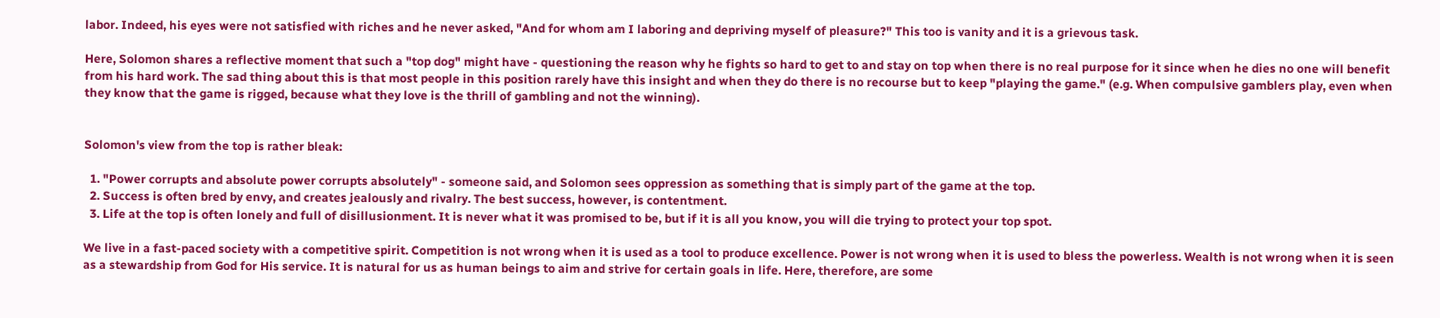labor. Indeed, his eyes were not satisfied with riches and he never asked, "And for whom am I laboring and depriving myself of pleasure?" This too is vanity and it is a grievous task.

Here, Solomon shares a reflective moment that such a "top dog" might have - questioning the reason why he fights so hard to get to and stay on top when there is no real purpose for it since when he dies no one will benefit from his hard work. The sad thing about this is that most people in this position rarely have this insight and when they do there is no recourse but to keep "playing the game." (e.g. When compulsive gamblers play, even when they know that the game is rigged, because what they love is the thrill of gambling and not the winning).


Solomon's view from the top is rather bleak:

  1. "Power corrupts and absolute power corrupts absolutely" - someone said, and Solomon sees oppression as something that is simply part of the game at the top.
  2. Success is often bred by envy, and creates jealously and rivalry. The best success, however, is contentment.
  3. Life at the top is often lonely and full of disillusionment. It is never what it was promised to be, but if it is all you know, you will die trying to protect your top spot.

We live in a fast-paced society with a competitive spirit. Competition is not wrong when it is used as a tool to produce excellence. Power is not wrong when it is used to bless the powerless. Wealth is not wrong when it is seen as a stewardship from God for His service. It is natural for us as human beings to aim and strive for certain goals in life. Here, therefore, are some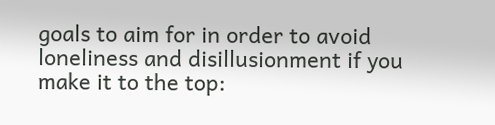goals to aim for in order to avoid loneliness and disillusionment if you make it to the top: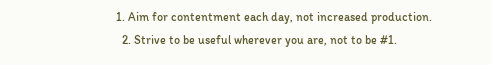1. Aim for contentment each day, not increased production.
  2. Strive to be useful wherever you are, not to be #1.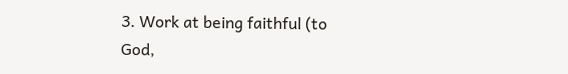3. Work at being faithful (to God,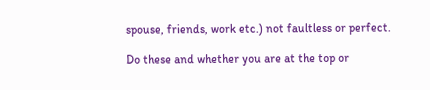spouse, friends, work etc.) not faultless or perfect.

Do these and whether you are at the top or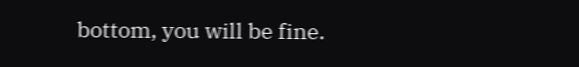bottom, you will be fine.